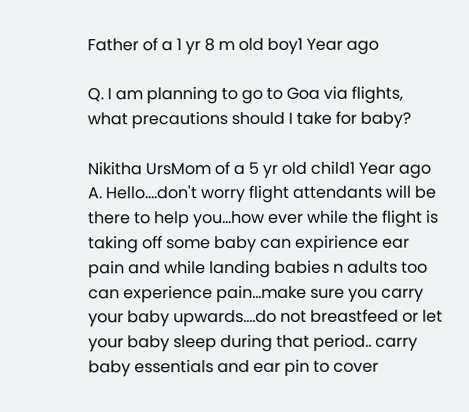Father of a 1 yr 8 m old boy1 Year ago

Q. I am planning to go to Goa via flights, what precautions should I take for baby?

Nikitha UrsMom of a 5 yr old child1 Year ago
A. Hello....don't worry flight attendants will be there to help you...how ever while the flight is taking off some baby can expirience ear pain and while landing babies n adults too can experience pain...make sure you carry your baby upwards....do not breastfeed or let your baby sleep during that period.. carry baby essentials and ear pin to cover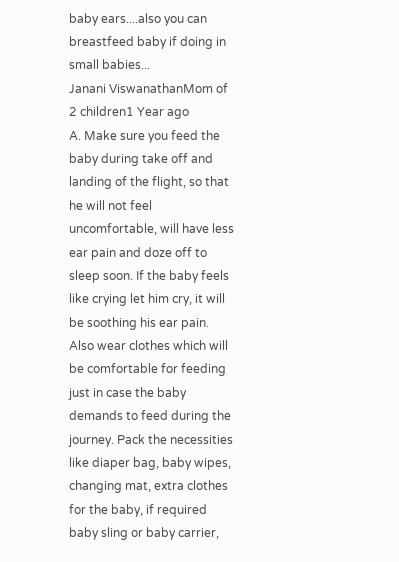baby ears....also you can breastfeed baby if doing in small babies...
Janani ViswanathanMom of 2 children1 Year ago
A. Make sure you feed the baby during take off and landing of the flight, so that he will not feel uncomfortable, will have less ear pain and doze off to sleep soon. If the baby feels like crying let him cry, it will be soothing his ear pain. Also wear clothes which will be comfortable for feeding just in case the baby demands to feed during the journey. Pack the necessities like diaper bag, baby wipes, changing mat, extra clothes for the baby, if required baby sling or baby carrier,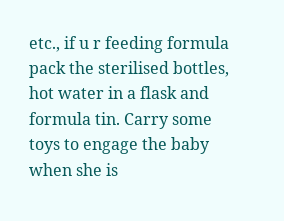etc., if u r feeding formula pack the sterilised bottles, hot water in a flask and formula tin. Carry some toys to engage the baby when she is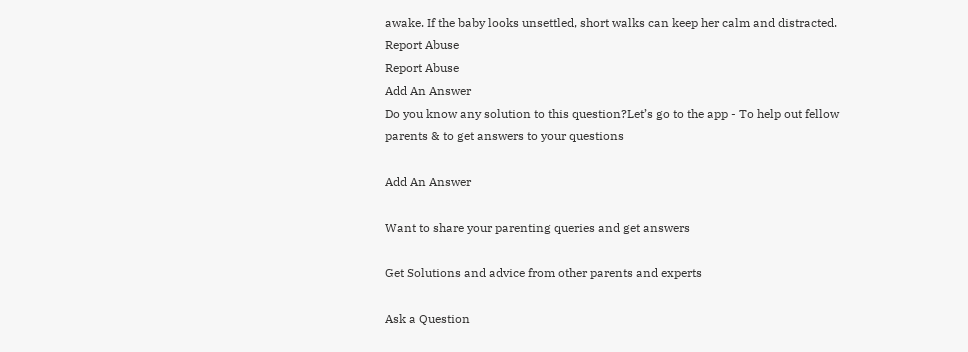awake. If the baby looks unsettled, short walks can keep her calm and distracted.
Report Abuse
Report Abuse
Add An Answer
Do you know any solution to this question?Let’s go to the app - To help out fellow parents & to get answers to your questions

Add An Answer

Want to share your parenting queries and get answers

Get Solutions and advice from other parents and experts

Ask a Question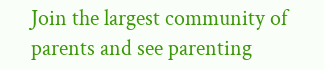Join the largest community of parents and see parenting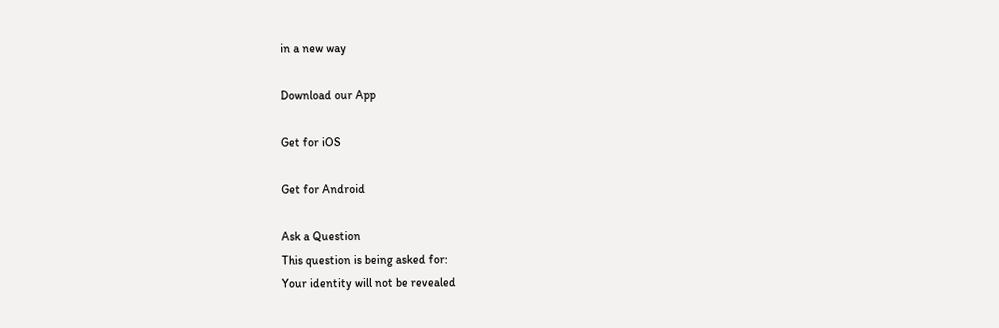in a new way

Download our App

Get for iOS

Get for Android

Ask a Question
This question is being asked for:
Your identity will not be revealed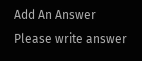Add An Answer
Please write answer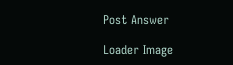Post Answer

Loader Image